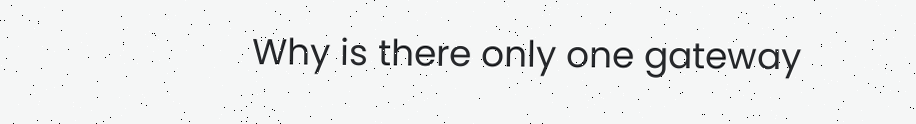Why is there only one gateway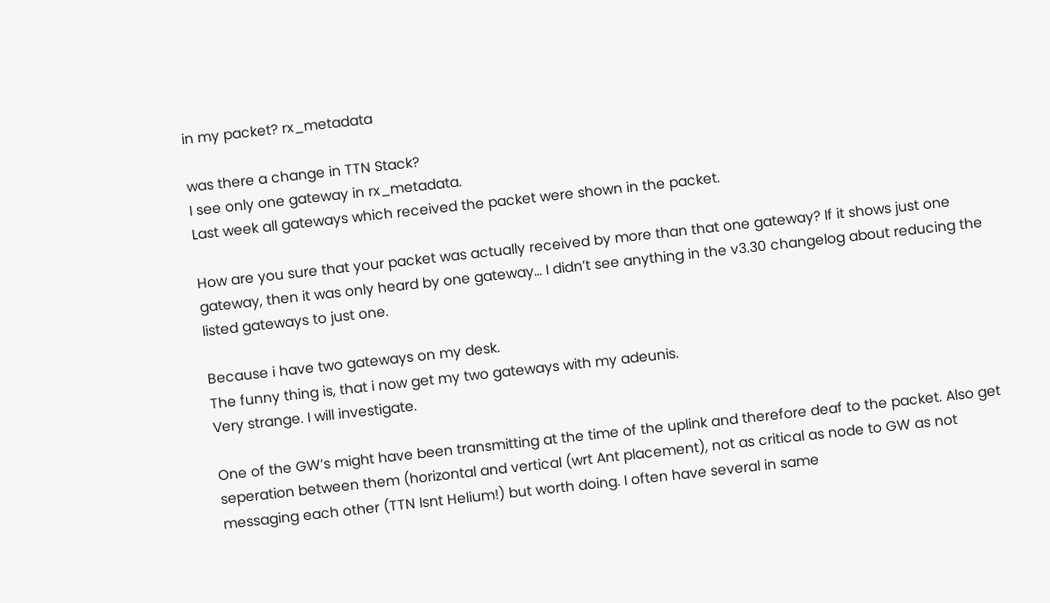in my packet? rx_metadata

was there a change in TTN Stack?
I see only one gateway in rx_metadata.
Last week all gateways which received the packet were shown in the packet.

How are you sure that your packet was actually received by more than that one gateway? If it shows just one gateway, then it was only heard by one gateway… I didn’t see anything in the v3.30 changelog about reducing the listed gateways to just one.

Because i have two gateways on my desk.
The funny thing is, that i now get my two gateways with my adeunis.
Very strange. I will investigate.

One of the GW’s might have been transmitting at the time of the uplink and therefore deaf to the packet. Also get seperation between them (horizontal and vertical (wrt Ant placement), not as critical as node to GW as not messaging each other (TTN Isnt Helium!) but worth doing. I often have several in same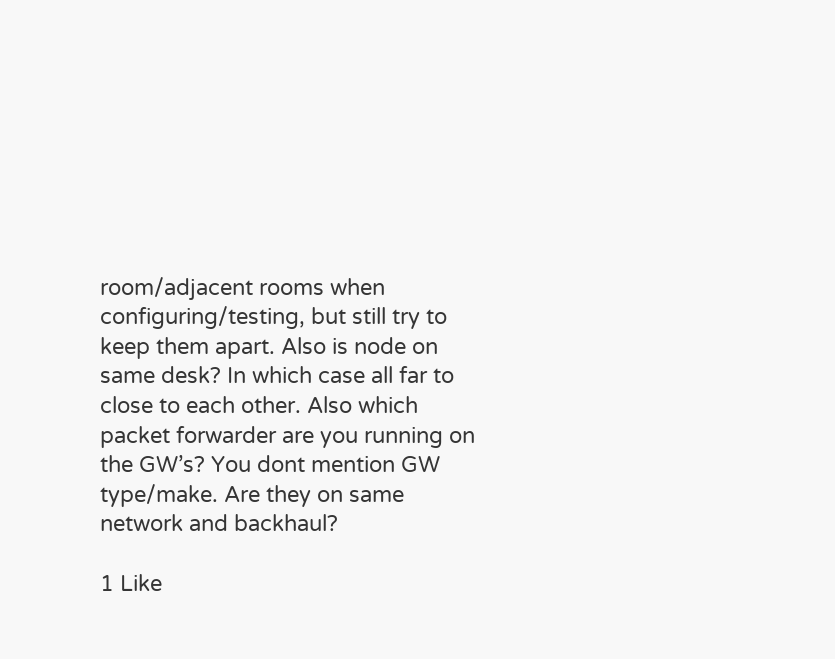room/adjacent rooms when configuring/testing, but still try to keep them apart. Also is node on same desk? In which case all far to close to each other. Also which packet forwarder are you running on the GW’s? You dont mention GW type/make. Are they on same network and backhaul?

1 Like